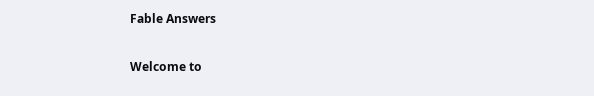Fable Answers

Welcome to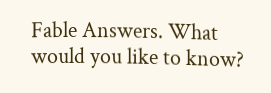Fable Answers. What would you like to know?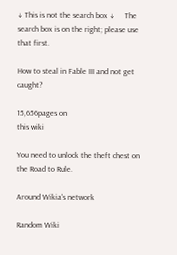↓ This is not the search box ↓     The search box is on the right; please use that first.

How to steal in Fable III and not get caught?

15,656pages on
this wiki

You need to unlock the theft chest on the Road to Rule.

Around Wikia's network

Random Wiki